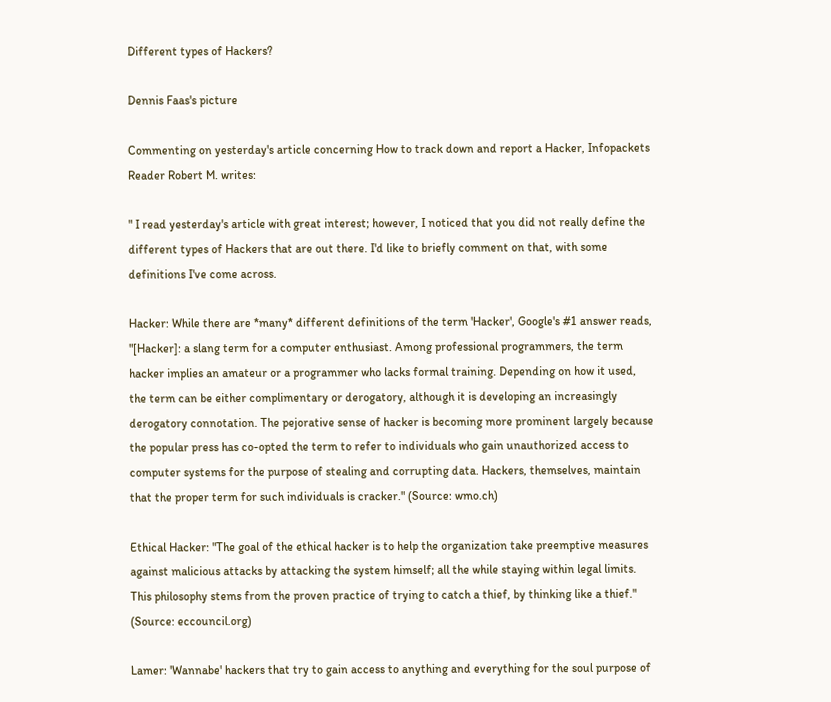Different types of Hackers?

Dennis Faas's picture

Commenting on yesterday's article concerning How to track down and report a Hacker, Infopackets Reader Robert M. writes:

" I read yesterday's article with great interest; however, I noticed that you did not really define the different types of Hackers that are out there. I'd like to briefly comment on that, with some definitions I've come across.

Hacker: While there are *many* different definitions of the term 'Hacker', Google's #1 answer reads, "[Hacker]: a slang term for a computer enthusiast. Among professional programmers, the term hacker implies an amateur or a programmer who lacks formal training. Depending on how it used, the term can be either complimentary or derogatory, although it is developing an increasingly derogatory connotation. The pejorative sense of hacker is becoming more prominent largely because the popular press has co-opted the term to refer to individuals who gain unauthorized access to computer systems for the purpose of stealing and corrupting data. Hackers, themselves, maintain that the proper term for such individuals is cracker." (Source: wmo.ch)

Ethical Hacker: "The goal of the ethical hacker is to help the organization take preemptive measures against malicious attacks by attacking the system himself; all the while staying within legal limits. This philosophy stems from the proven practice of trying to catch a thief, by thinking like a thief." (Source: eccouncil.org)

Lamer: 'Wannabe' hackers that try to gain access to anything and everything for the soul purpose of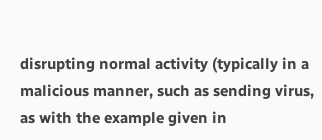disrupting normal activity (typically in a malicious manner, such as sending virus, as with the example given in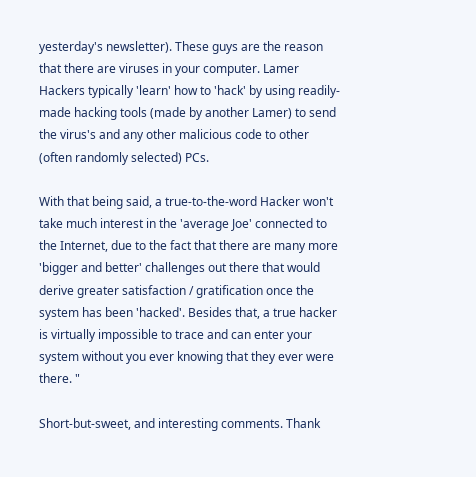yesterday's newsletter). These guys are the reason that there are viruses in your computer. Lamer Hackers typically 'learn' how to 'hack' by using readily-made hacking tools (made by another Lamer) to send the virus's and any other malicious code to other (often randomly selected) PCs.

With that being said, a true-to-the-word Hacker won't take much interest in the 'average Joe' connected to the Internet, due to the fact that there are many more 'bigger and better' challenges out there that would derive greater satisfaction / gratification once the system has been 'hacked'. Besides that, a true hacker is virtually impossible to trace and can enter your system without you ever knowing that they ever were there. "

Short-but-sweet, and interesting comments. Thank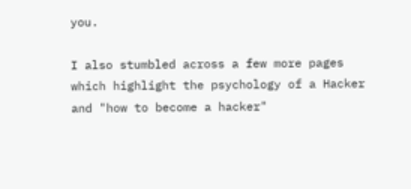you.

I also stumbled across a few more pages which highlight the psychology of a Hacker and "how to become a hacker"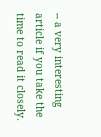-- a very interesting article if you take the time to read it closely.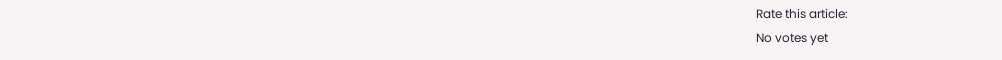Rate this article:
No votes yet